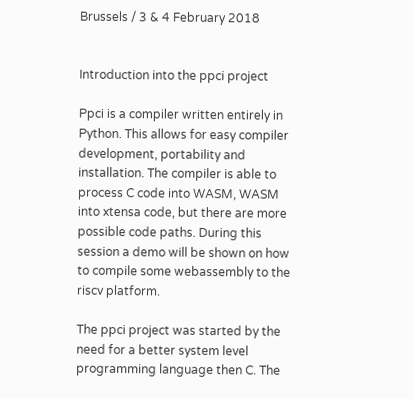Brussels / 3 & 4 February 2018


Introduction into the ppci project

Ppci is a compiler written entirely in Python. This allows for easy compiler development, portability and installation. The compiler is able to process C code into WASM, WASM into xtensa code, but there are more possible code paths. During this session a demo will be shown on how to compile some webassembly to the riscv platform.

The ppci project was started by the need for a better system level programming language then C. The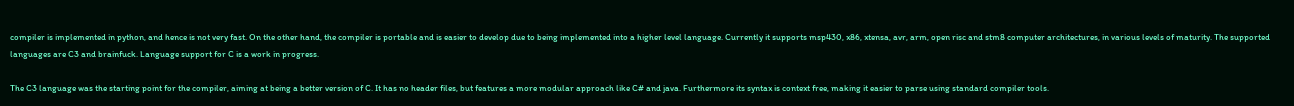compiler is implemented in python, and hence is not very fast. On the other hand, the compiler is portable and is easier to develop due to being implemented into a higher level language. Currently it supports msp430, x86, xtensa, avr, arm, open risc and stm8 computer architectures, in various levels of maturity. The supported languages are C3 and brainfuck. Language support for C is a work in progress.

The C3 language was the starting point for the compiler, aiming at being a better version of C. It has no header files, but features a more modular approach like C# and java. Furthermore its syntax is context free, making it easier to parse using standard compiler tools.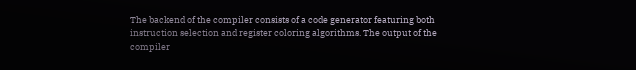The backend of the compiler consists of a code generator featuring both instruction selection and register coloring algorithms. The output of the compiler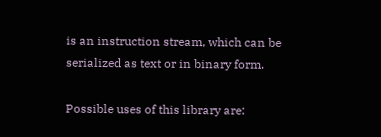is an instruction stream, which can be serialized as text or in binary form.

Possible uses of this library are: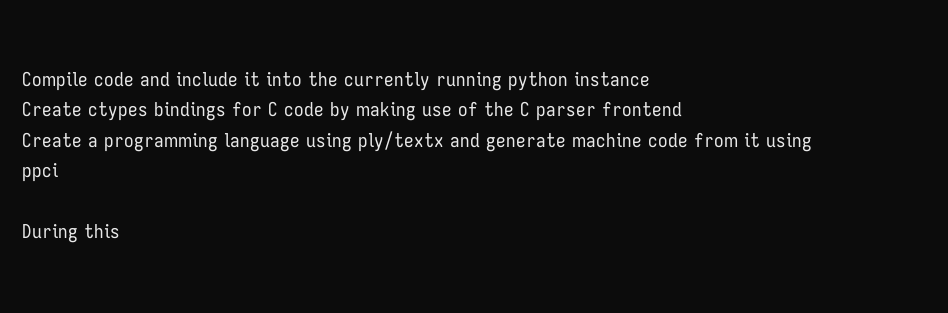Compile code and include it into the currently running python instance
Create ctypes bindings for C code by making use of the C parser frontend
Create a programming language using ply/textx and generate machine code from it using ppci

During this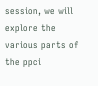session, we will explore the various parts of the ppci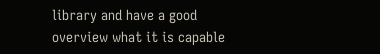library and have a good overview what it is capable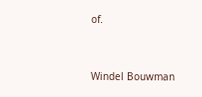of.


Windel Bouwman